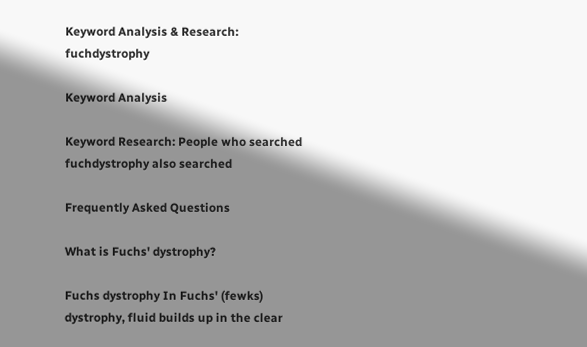Keyword Analysis & Research: fuchdystrophy

Keyword Analysis

Keyword Research: People who searched fuchdystrophy also searched

Frequently Asked Questions

What is Fuchs' dystrophy?

Fuchs dystrophy In Fuchs' (fewks) dystrophy, fluid builds up in the clear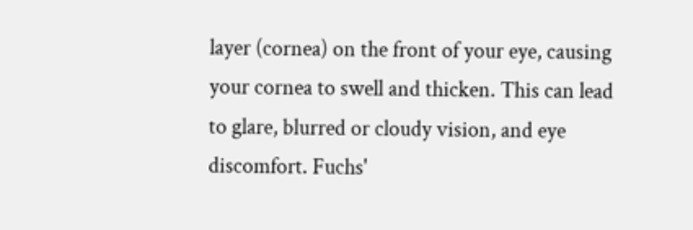layer (cornea) on the front of your eye, causing your cornea to swell and thicken. This can lead to glare, blurred or cloudy vision, and eye discomfort. Fuchs'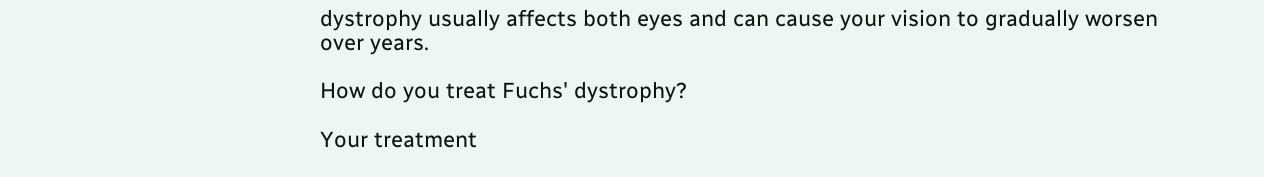dystrophy usually affects both eyes and can cause your vision to gradually worsen over years.

How do you treat Fuchs' dystrophy?

Your treatment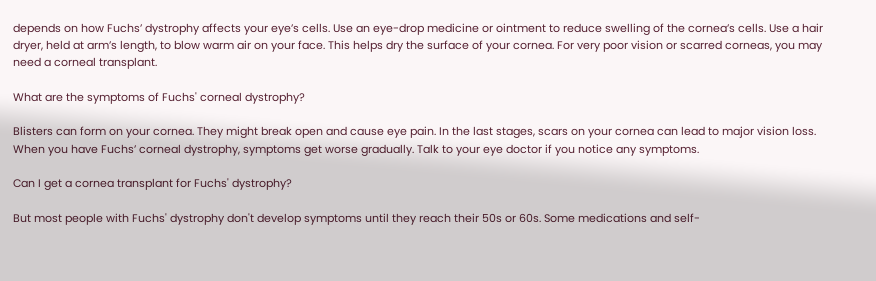depends on how Fuchs’ dystrophy affects your eye’s cells. Use an eye-drop medicine or ointment to reduce swelling of the cornea’s cells. Use a hair dryer, held at arm’s length, to blow warm air on your face. This helps dry the surface of your cornea. For very poor vision or scarred corneas, you may need a corneal transplant.

What are the symptoms of Fuchs' corneal dystrophy?

Blisters can form on your cornea. They might break open and cause eye pain. In the last stages, scars on your cornea can lead to major vision loss. When you have Fuchs’ corneal dystrophy, symptoms get worse gradually. Talk to your eye doctor if you notice any symptoms.

Can I get a cornea transplant for Fuchs' dystrophy?

But most people with Fuchs' dystrophy don't develop symptoms until they reach their 50s or 60s. Some medications and self-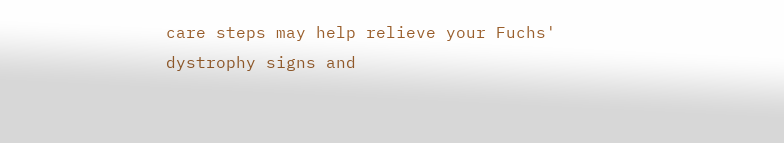care steps may help relieve your Fuchs' dystrophy signs and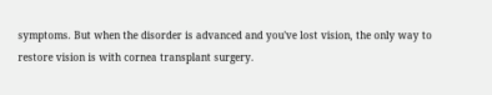symptoms. But when the disorder is advanced and you've lost vision, the only way to restore vision is with cornea transplant surgery.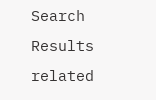Search Results related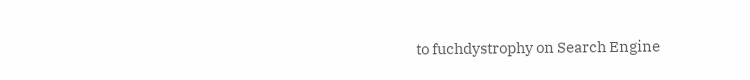to fuchdystrophy on Search Engine